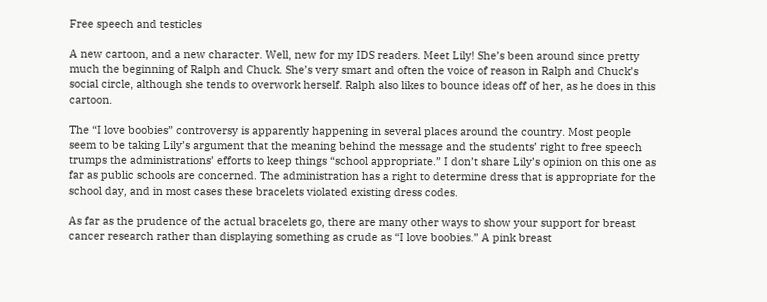Free speech and testicles

A new cartoon, and a new character. Well, new for my IDS readers. Meet Lily! She’s been around since pretty much the beginning of Ralph and Chuck. She’s very smart and often the voice of reason in Ralph and Chuck’s social circle, although she tends to overwork herself. Ralph also likes to bounce ideas off of her, as he does in this cartoon.

The “I love boobies” controversy is apparently happening in several places around the country. Most people seem to be taking Lily’s argument that the meaning behind the message and the students’ right to free speech trumps the administrations’ efforts to keep things “school appropriate.” I don’t share Lily’s opinion on this one as far as public schools are concerned. The administration has a right to determine dress that is appropriate for the school day, and in most cases these bracelets violated existing dress codes.

As far as the prudence of the actual bracelets go, there are many other ways to show your support for breast cancer research rather than displaying something as crude as “I love boobies.” A pink breast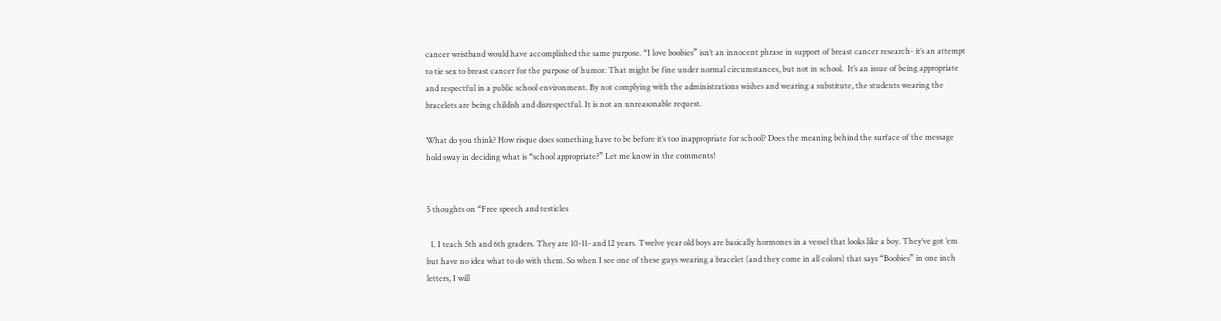cancer wristband would have accomplished the same purpose. “I love boobies” isn’t an innocent phrase in support of breast cancer research- it’s an attempt to tie sex to breast cancer for the purpose of humor. That might be fine under normal circumstances, but not in school.  It’s an issue of being appropriate and respectful in a public school environment. By not complying with the administrations wishes and wearing a substitute, the students wearing the bracelets are being childish and disrespectful. It is not an unreasonable request.

What do you think? How risque does something have to be before it’s too inappropriate for school? Does the meaning behind the surface of the message hold sway in deciding what is “school appropriate?” Let me know in the comments!


5 thoughts on “Free speech and testicles

  1. I teach 5th and 6th graders. They are 10-11- and 12 years. Twelve year old boys are basically hormones in a vessel that looks like a boy. They’ve got ’em but have no idea what to do with them. So when I see one of these guys wearing a bracelet (and they come in all colors) that says “Boobies” in one inch letters, I will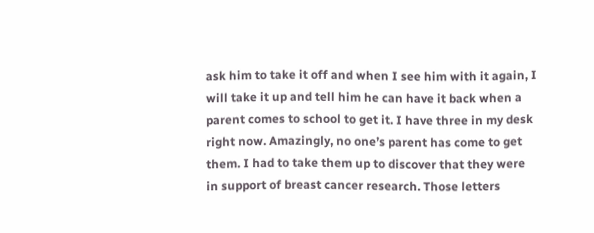ask him to take it off and when I see him with it again, I will take it up and tell him he can have it back when a parent comes to school to get it. I have three in my desk right now. Amazingly, no one’s parent has come to get them. I had to take them up to discover that they were in support of breast cancer research. Those letters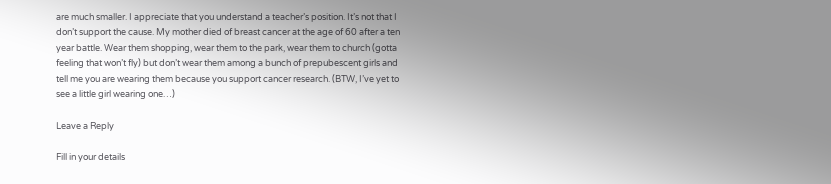are much smaller. I appreciate that you understand a teacher’s position. It’s not that I don’t support the cause. My mother died of breast cancer at the age of 60 after a ten year battle. Wear them shopping, wear them to the park, wear them to church (gotta feeling that won’t fly) but don’t wear them among a bunch of prepubescent girls and tell me you are wearing them because you support cancer research. (BTW, I’ve yet to see a little girl wearing one…)

Leave a Reply

Fill in your details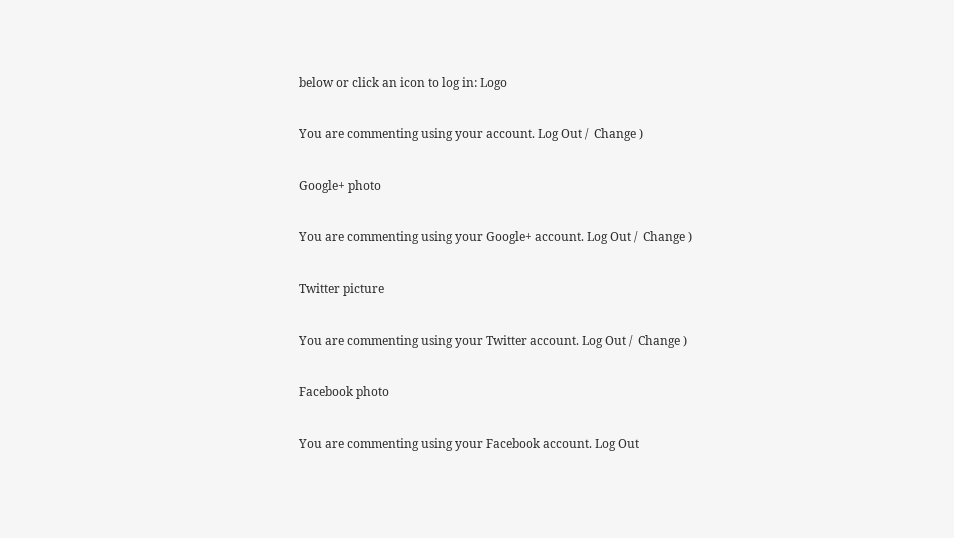below or click an icon to log in: Logo

You are commenting using your account. Log Out /  Change )

Google+ photo

You are commenting using your Google+ account. Log Out /  Change )

Twitter picture

You are commenting using your Twitter account. Log Out /  Change )

Facebook photo

You are commenting using your Facebook account. Log Out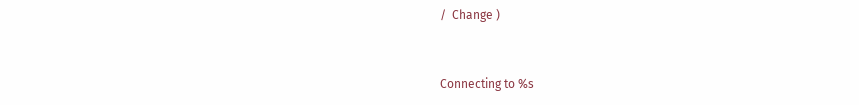/  Change )


Connecting to %s